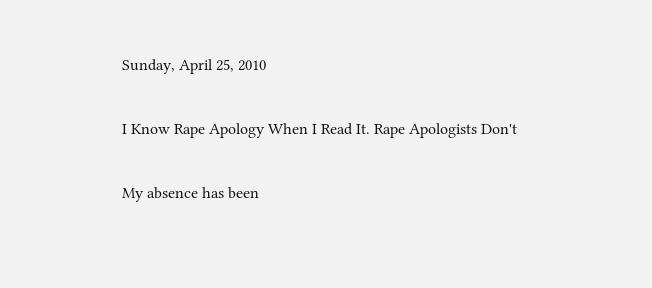Sunday, April 25, 2010

I Know Rape Apology When I Read It. Rape Apologists Don't

My absence has been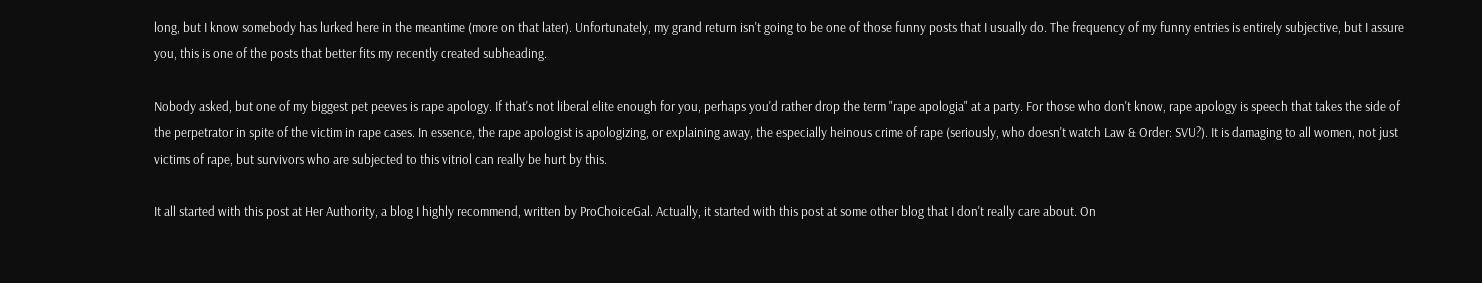long, but I know somebody has lurked here in the meantime (more on that later). Unfortunately, my grand return isn't going to be one of those funny posts that I usually do. The frequency of my funny entries is entirely subjective, but I assure you, this is one of the posts that better fits my recently created subheading.

Nobody asked, but one of my biggest pet peeves is rape apology. If that's not liberal elite enough for you, perhaps you'd rather drop the term "rape apologia" at a party. For those who don't know, rape apology is speech that takes the side of the perpetrator in spite of the victim in rape cases. In essence, the rape apologist is apologizing, or explaining away, the especially heinous crime of rape (seriously, who doesn't watch Law & Order: SVU?). It is damaging to all women, not just victims of rape, but survivors who are subjected to this vitriol can really be hurt by this.

It all started with this post at Her Authority, a blog I highly recommend, written by ProChoiceGal. Actually, it started with this post at some other blog that I don't really care about. On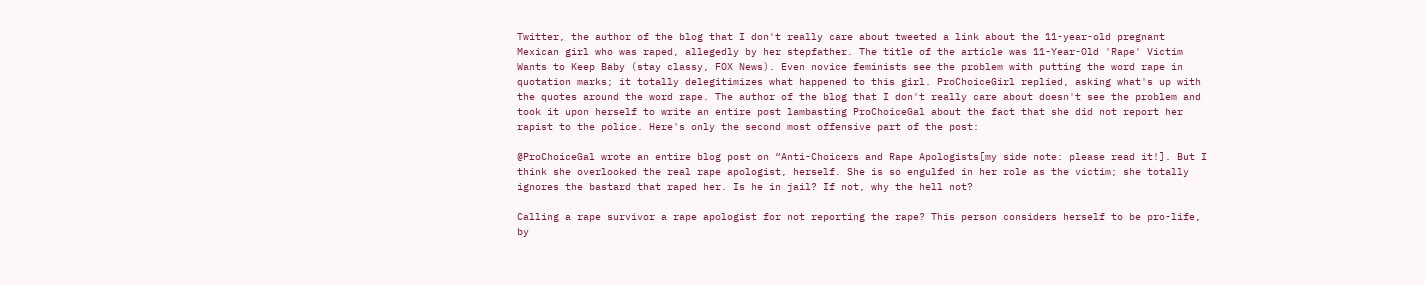Twitter, the author of the blog that I don't really care about tweeted a link about the 11-year-old pregnant Mexican girl who was raped, allegedly by her stepfather. The title of the article was 11-Year-Old 'Rape' Victim Wants to Keep Baby (stay classy, FOX News). Even novice feminists see the problem with putting the word rape in quotation marks; it totally delegitimizes what happened to this girl. ProChoiceGirl replied, asking what's up with the quotes around the word rape. The author of the blog that I don't really care about doesn't see the problem and took it upon herself to write an entire post lambasting ProChoiceGal about the fact that she did not report her rapist to the police. Here's only the second most offensive part of the post:

@ProChoiceGal wrote an entire blog post on “Anti-Choicers and Rape Apologists[my side note: please read it!]. But I think she overlooked the real rape apologist, herself. She is so engulfed in her role as the victim; she totally ignores the bastard that raped her. Is he in jail? If not, why the hell not?

Calling a rape survivor a rape apologist for not reporting the rape? This person considers herself to be pro-life, by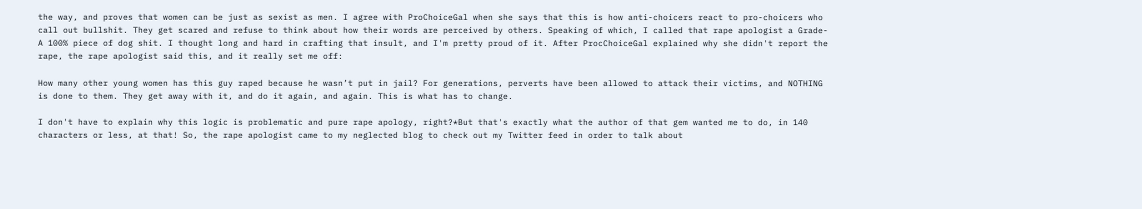the way, and proves that women can be just as sexist as men. I agree with ProChoiceGal when she says that this is how anti-choicers react to pro-choicers who call out bullshit. They get scared and refuse to think about how their words are perceived by others. Speaking of which, I called that rape apologist a Grade-A 100% piece of dog shit. I thought long and hard in crafting that insult, and I'm pretty proud of it. After ProcChoiceGal explained why she didn't report the rape, the rape apologist said this, and it really set me off:

How many other young women has this guy raped because he wasn’t put in jail? For generations, perverts have been allowed to attack their victims, and NOTHING is done to them. They get away with it, and do it again, and again. This is what has to change.

I don't have to explain why this logic is problematic and pure rape apology, right?*But that's exactly what the author of that gem wanted me to do, in 140 characters or less, at that! So, the rape apologist came to my neglected blog to check out my Twitter feed in order to talk about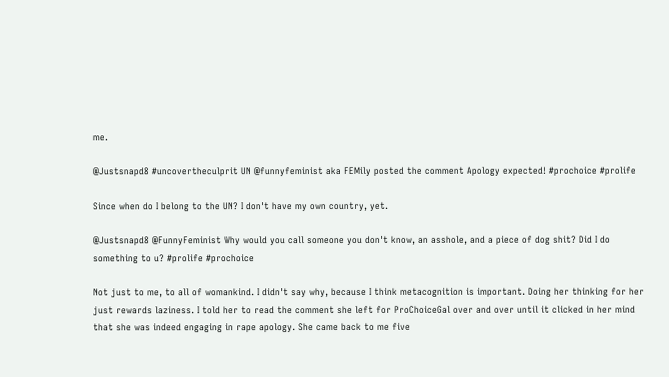me.

@Justsnapd8 #uncovertheculprit UN @funnyfeminist aka FEMily posted the comment Apology expected! #prochoice #prolife

Since when do I belong to the UN? I don't have my own country, yet.

@Justsnapd8 @FunnyFeminist Why would you call someone you don't know, an asshole, and a piece of dog shit? Did I do something to u? #prolife #prochoice

Not just to me, to all of womankind. I didn't say why, because I think metacognition is important. Doing her thinking for her just rewards laziness. I told her to read the comment she left for ProChoiceGal over and over until it clicked in her mind that she was indeed engaging in rape apology. She came back to me five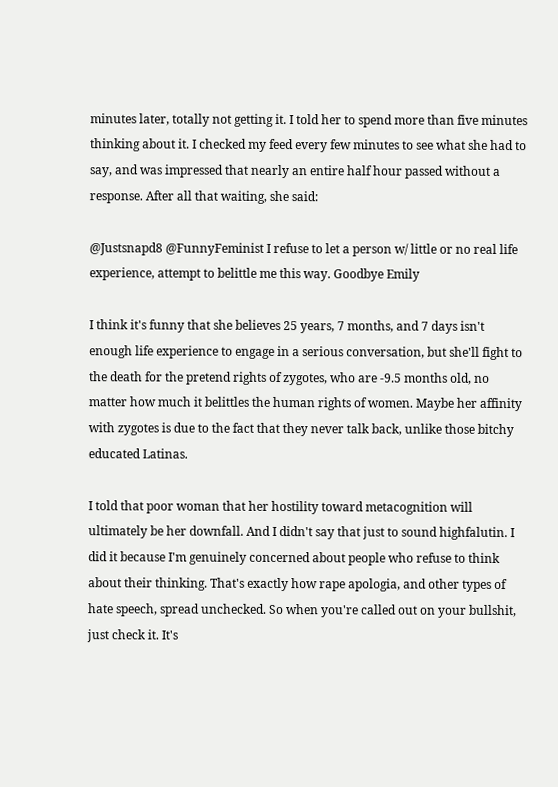minutes later, totally not getting it. I told her to spend more than five minutes thinking about it. I checked my feed every few minutes to see what she had to say, and was impressed that nearly an entire half hour passed without a response. After all that waiting, she said:

@Justsnapd8 @FunnyFeminist I refuse to let a person w/ little or no real life experience, attempt to belittle me this way. Goodbye Emily

I think it's funny that she believes 25 years, 7 months, and 7 days isn't enough life experience to engage in a serious conversation, but she'll fight to the death for the pretend rights of zygotes, who are -9.5 months old, no matter how much it belittles the human rights of women. Maybe her affinity with zygotes is due to the fact that they never talk back, unlike those bitchy educated Latinas.

I told that poor woman that her hostility toward metacognition will ultimately be her downfall. And I didn't say that just to sound highfalutin. I did it because I'm genuinely concerned about people who refuse to think about their thinking. That's exactly how rape apologia, and other types of hate speech, spread unchecked. So when you're called out on your bullshit, just check it. It's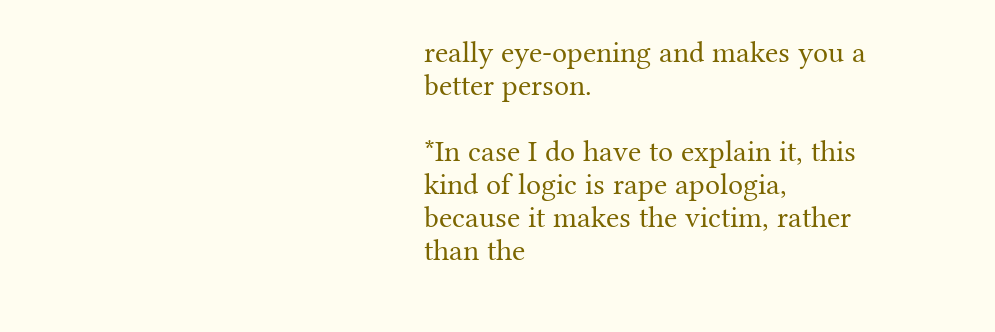really eye-opening and makes you a better person.

*In case I do have to explain it, this kind of logic is rape apologia, because it makes the victim, rather than the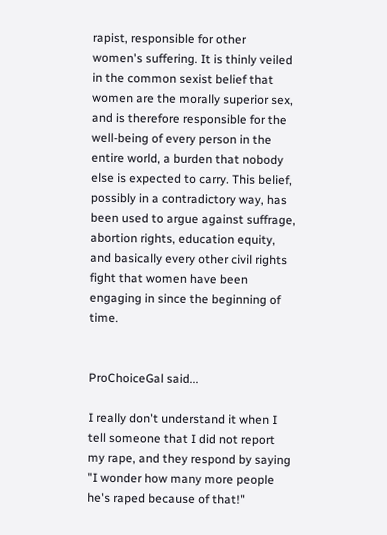rapist, responsible for other women's suffering. It is thinly veiled in the common sexist belief that women are the morally superior sex, and is therefore responsible for the well-being of every person in the entire world, a burden that nobody else is expected to carry. This belief, possibly in a contradictory way, has been used to argue against suffrage, abortion rights, education equity, and basically every other civil rights fight that women have been engaging in since the beginning of time.


ProChoiceGal said...

I really don't understand it when I tell someone that I did not report my rape, and they respond by saying "I wonder how many more people he's raped because of that!"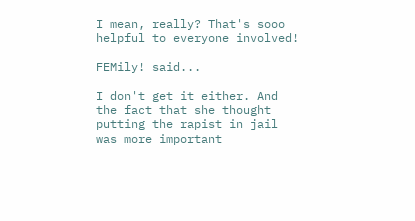I mean, really? That's sooo helpful to everyone involved!

FEMily! said...

I don't get it either. And the fact that she thought putting the rapist in jail was more important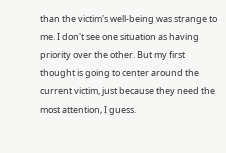than the victim's well-being was strange to me. I don't see one situation as having priority over the other. But my first thought is going to center around the current victim, just because they need the most attention, I guess.